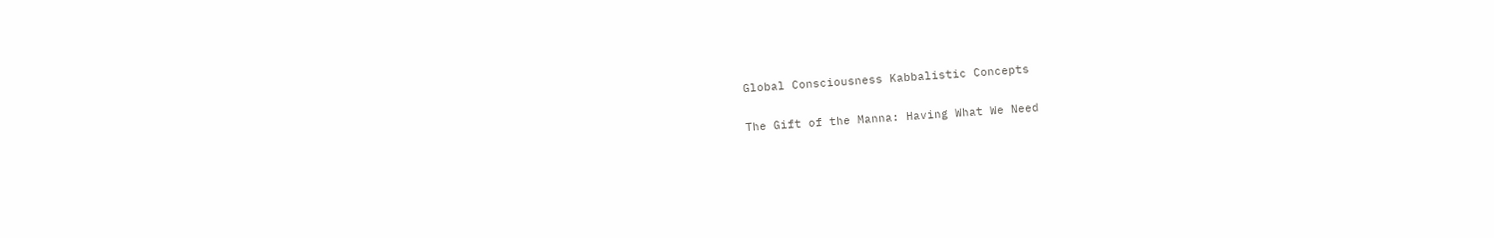Global Consciousness Kabbalistic Concepts

The Gift of the Manna: Having What We Need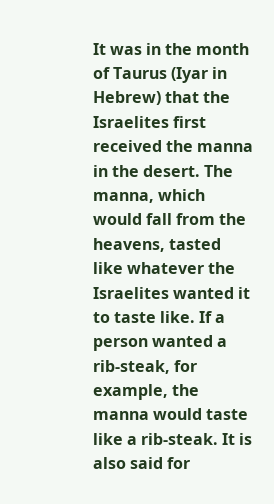It was in the month of Taurus (Iyar in Hebrew) that the Israelites first received the manna in the desert. The manna, which would fall from the heavens, tasted like whatever the Israelites wanted it to taste like. If a person wanted a rib-steak, for example, the manna would taste like a rib-steak. It is also said for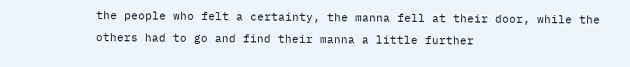the people who felt a certainty, the manna fell at their door, while the others had to go and find their manna a little further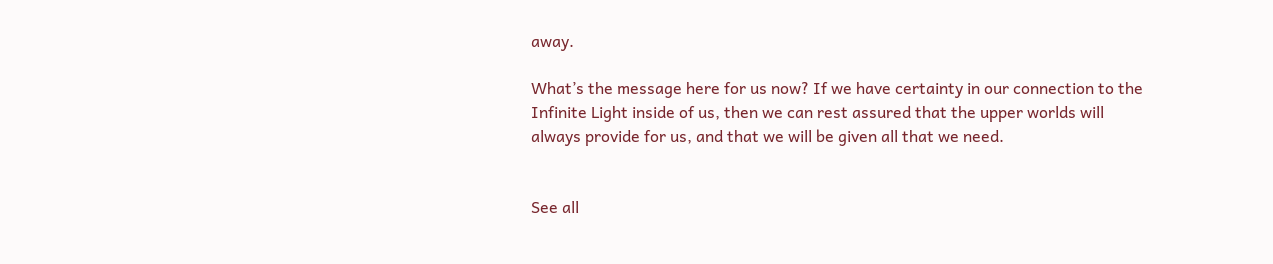away.

What’s the message here for us now? If we have certainty in our connection to the Infinite Light inside of us, then we can rest assured that the upper worlds will always provide for us, and that we will be given all that we need.


See all